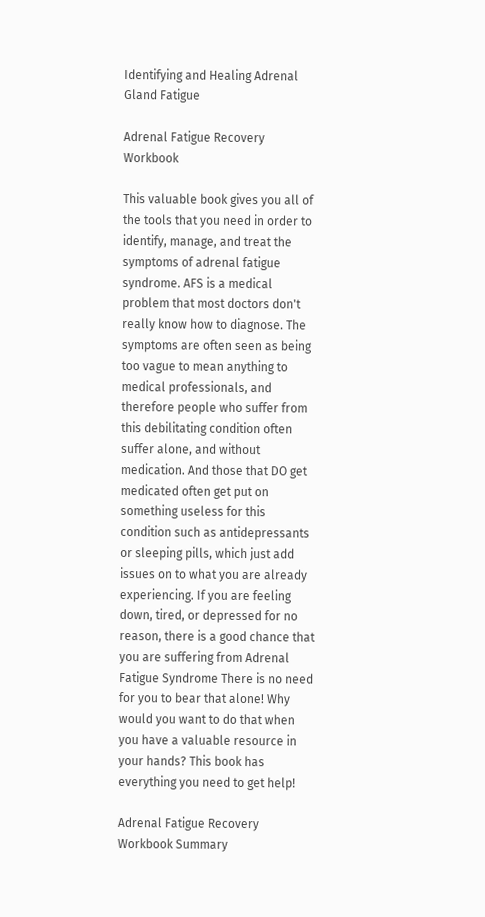Identifying and Healing Adrenal Gland Fatigue

Adrenal Fatigue Recovery Workbook

This valuable book gives you all of the tools that you need in order to identify, manage, and treat the symptoms of adrenal fatigue syndrome. AFS is a medical problem that most doctors don't really know how to diagnose. The symptoms are often seen as being too vague to mean anything to medical professionals, and therefore people who suffer from this debilitating condition often suffer alone, and without medication. And those that DO get medicated often get put on something useless for this condition such as antidepressants or sleeping pills, which just add issues on to what you are already experiencing. If you are feeling down, tired, or depressed for no reason, there is a good chance that you are suffering from Adrenal Fatigue Syndrome There is no need for you to bear that alone! Why would you want to do that when you have a valuable resource in your hands? This book has everything you need to get help!

Adrenal Fatigue Recovery Workbook Summary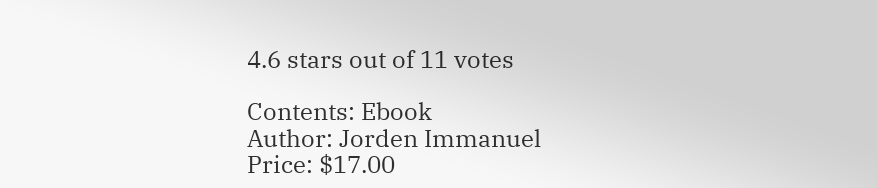4.6 stars out of 11 votes

Contents: Ebook
Author: Jorden Immanuel
Price: $17.00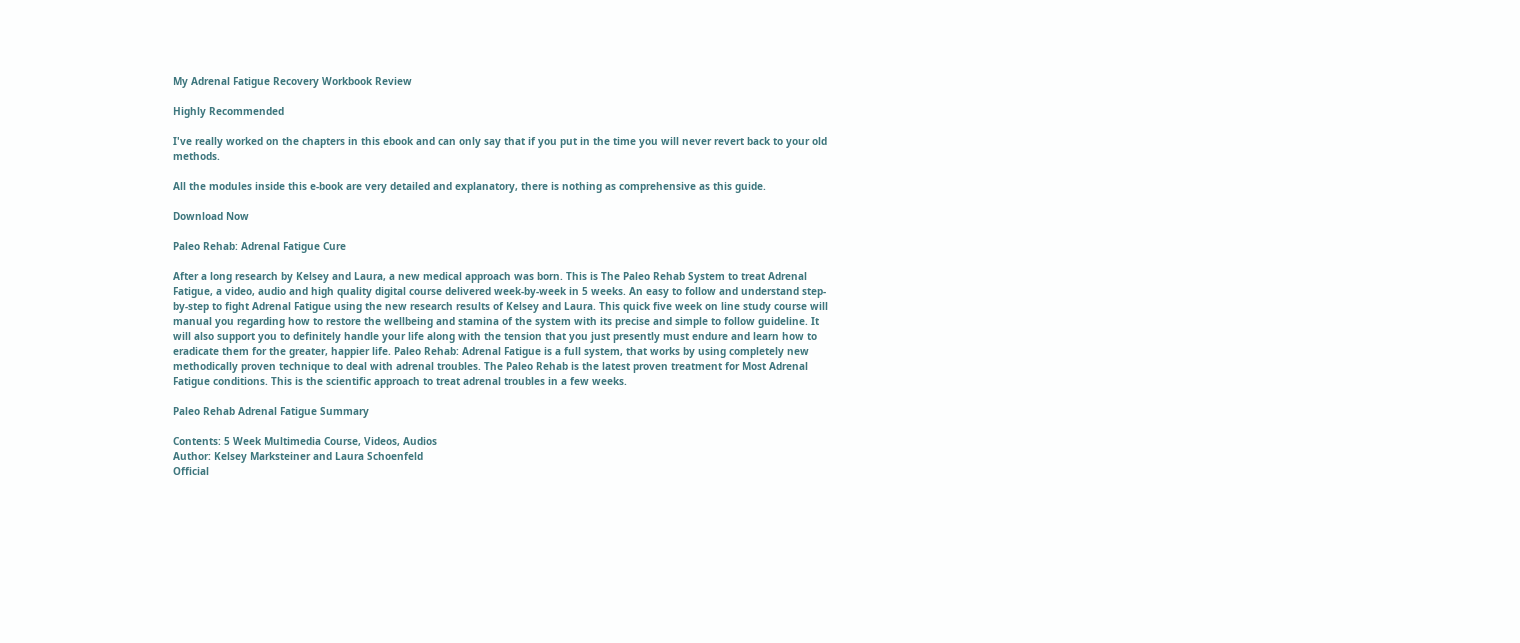My Adrenal Fatigue Recovery Workbook Review

Highly Recommended

I've really worked on the chapters in this ebook and can only say that if you put in the time you will never revert back to your old methods.

All the modules inside this e-book are very detailed and explanatory, there is nothing as comprehensive as this guide.

Download Now

Paleo Rehab: Adrenal Fatigue Cure

After a long research by Kelsey and Laura, a new medical approach was born. This is The Paleo Rehab System to treat Adrenal Fatigue, a video, audio and high quality digital course delivered week-by-week in 5 weeks. An easy to follow and understand step-by-step to fight Adrenal Fatigue using the new research results of Kelsey and Laura. This quick five week on line study course will manual you regarding how to restore the wellbeing and stamina of the system with its precise and simple to follow guideline. It will also support you to definitely handle your life along with the tension that you just presently must endure and learn how to eradicate them for the greater, happier life. Paleo Rehab: Adrenal Fatigue is a full system, that works by using completely new methodically proven technique to deal with adrenal troubles. The Paleo Rehab is the latest proven treatment for Most Adrenal Fatigue conditions. This is the scientific approach to treat adrenal troubles in a few weeks.

Paleo Rehab Adrenal Fatigue Summary

Contents: 5 Week Multimedia Course, Videos, Audios
Author: Kelsey Marksteiner and Laura Schoenfeld
Official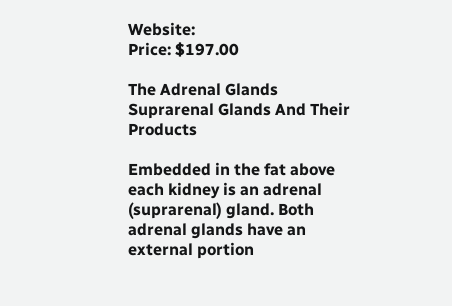Website:
Price: $197.00

The Adrenal Glands Suprarenal Glands And Their Products

Embedded in the fat above each kidney is an adrenal (suprarenal) gland. Both adrenal glands have an external portion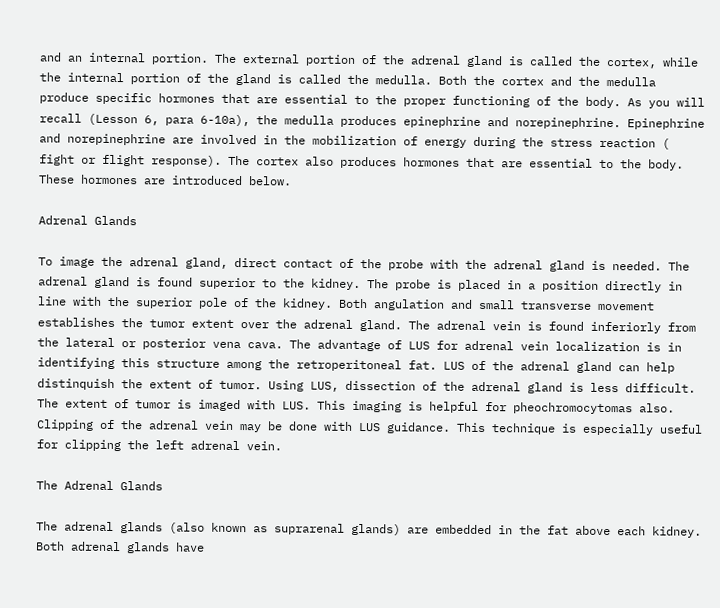and an internal portion. The external portion of the adrenal gland is called the cortex, while the internal portion of the gland is called the medulla. Both the cortex and the medulla produce specific hormones that are essential to the proper functioning of the body. As you will recall (Lesson 6, para 6-10a), the medulla produces epinephrine and norepinephrine. Epinephrine and norepinephrine are involved in the mobilization of energy during the stress reaction ( fight or flight response). The cortex also produces hormones that are essential to the body. These hormones are introduced below.

Adrenal Glands

To image the adrenal gland, direct contact of the probe with the adrenal gland is needed. The adrenal gland is found superior to the kidney. The probe is placed in a position directly in line with the superior pole of the kidney. Both angulation and small transverse movement establishes the tumor extent over the adrenal gland. The adrenal vein is found inferiorly from the lateral or posterior vena cava. The advantage of LUS for adrenal vein localization is in identifying this structure among the retroperitoneal fat. LUS of the adrenal gland can help distinquish the extent of tumor. Using LUS, dissection of the adrenal gland is less difficult. The extent of tumor is imaged with LUS. This imaging is helpful for pheochromocytomas also. Clipping of the adrenal vein may be done with LUS guidance. This technique is especially useful for clipping the left adrenal vein.

The Adrenal Glands

The adrenal glands (also known as suprarenal glands) are embedded in the fat above each kidney. Both adrenal glands have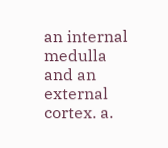an internal medulla and an external cortex. a.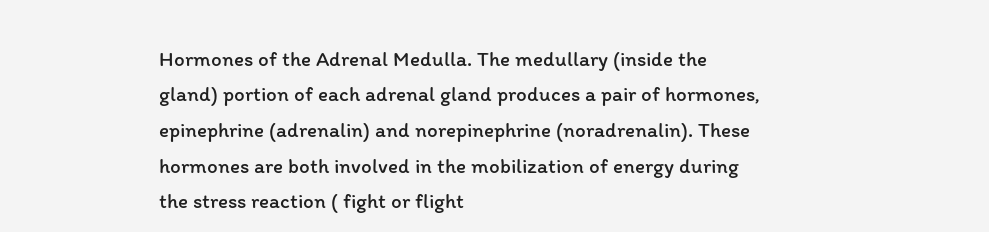Hormones of the Adrenal Medulla. The medullary (inside the gland) portion of each adrenal gland produces a pair of hormones, epinephrine (adrenalin) and norepinephrine (noradrenalin). These hormones are both involved in the mobilization of energy during the stress reaction ( fight or flight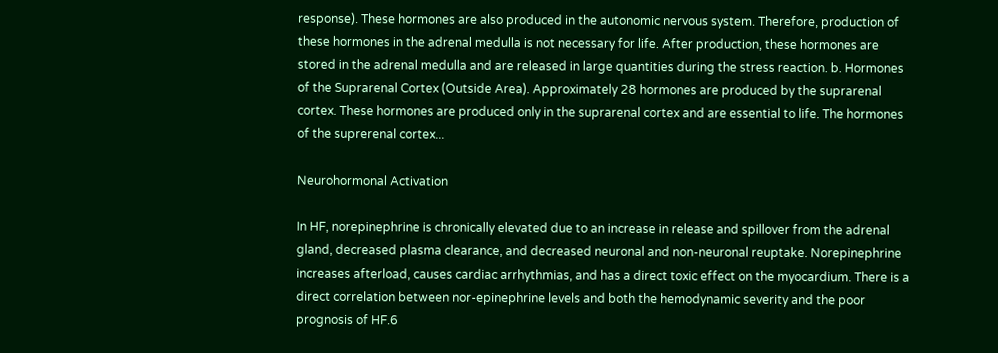response). These hormones are also produced in the autonomic nervous system. Therefore, production of these hormones in the adrenal medulla is not necessary for life. After production, these hormones are stored in the adrenal medulla and are released in large quantities during the stress reaction. b. Hormones of the Suprarenal Cortex (Outside Area). Approximately 28 hormones are produced by the suprarenal cortex. These hormones are produced only in the suprarenal cortex and are essential to life. The hormones of the suprerenal cortex...

Neurohormonal Activation

In HF, norepinephrine is chronically elevated due to an increase in release and spillover from the adrenal gland, decreased plasma clearance, and decreased neuronal and non-neuronal reuptake. Norepinephrine increases afterload, causes cardiac arrhythmias, and has a direct toxic effect on the myocardium. There is a direct correlation between nor-epinephrine levels and both the hemodynamic severity and the poor prognosis of HF.6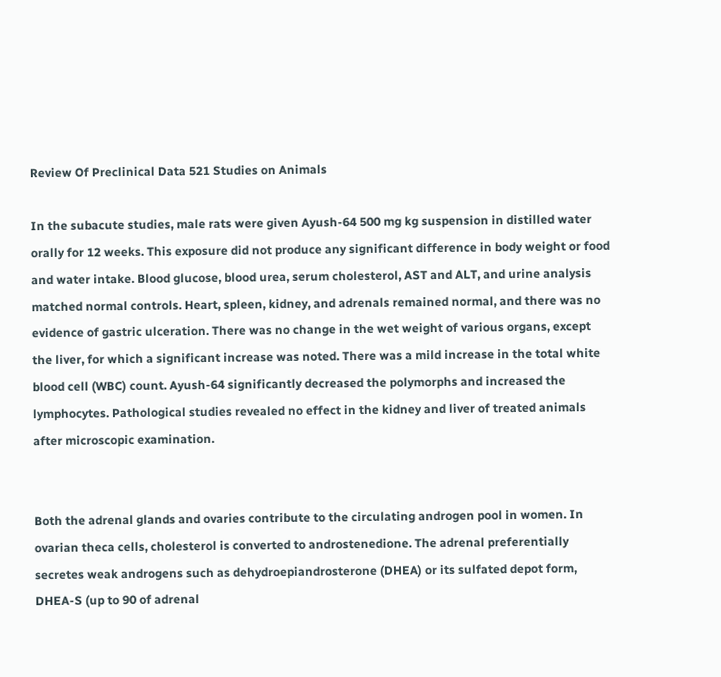Review Of Preclinical Data 521 Studies on Animals

In the subacute studies, male rats were given Ayush-64 500 mg kg suspension in distilled water orally for 12 weeks. This exposure did not produce any significant difference in body weight or food and water intake. Blood glucose, blood urea, serum cholesterol, AST and ALT, and urine analysis matched normal controls. Heart, spleen, kidney, and adrenals remained normal, and there was no evidence of gastric ulceration. There was no change in the wet weight of various organs, except the liver, for which a significant increase was noted. There was a mild increase in the total white blood cell (WBC) count. Ayush-64 significantly decreased the polymorphs and increased the lymphocytes. Pathological studies revealed no effect in the kidney and liver of treated animals after microscopic examination.


Both the adrenal glands and ovaries contribute to the circulating androgen pool in women. In ovarian theca cells, cholesterol is converted to androstenedione. The adrenal preferentially secretes weak androgens such as dehydroepiandrosterone (DHEA) or its sulfated depot form, DHEA-S (up to 90 of adrenal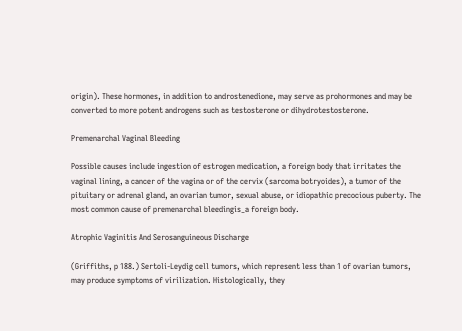origin). These hormones, in addition to androstenedione, may serve as prohormones and may be converted to more potent androgens such as testosterone or dihydrotestosterone.

Premenarchal Vaginal Bleeding

Possible causes include ingestion of estrogen medication, a foreign body that irritates the vaginal lining, a cancer of the vagina or of the cervix (sarcoma botryoides), a tumor of the pituitary or adrenal gland, an ovarian tumor, sexual abuse, or idiopathic precocious puberty. The most common cause of premenarchal bleedingis_a foreign body.

Atrophic Vaginitis And Serosanguineous Discharge

(Griffiths, p 188.) Sertoli-Leydig cell tumors, which represent less than 1 of ovarian tumors, may produce symptoms of virilization. Histologically, they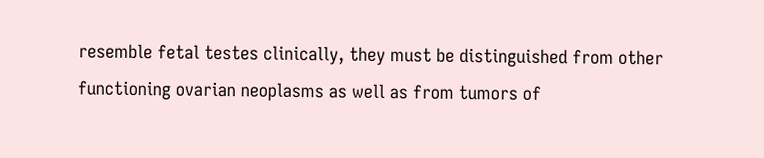resemble fetal testes clinically, they must be distinguished from other functioning ovarian neoplasms as well as from tumors of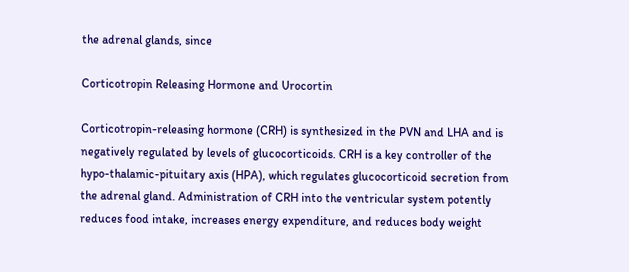the adrenal glands, since

Corticotropin Releasing Hormone and Urocortin

Corticotropin-releasing hormone (CRH) is synthesized in the PVN and LHA and is negatively regulated by levels of glucocorticoids. CRH is a key controller of the hypo-thalamic-pituitary axis (HPA), which regulates glucocorticoid secretion from the adrenal gland. Administration of CRH into the ventricular system potently reduces food intake, increases energy expenditure, and reduces body weight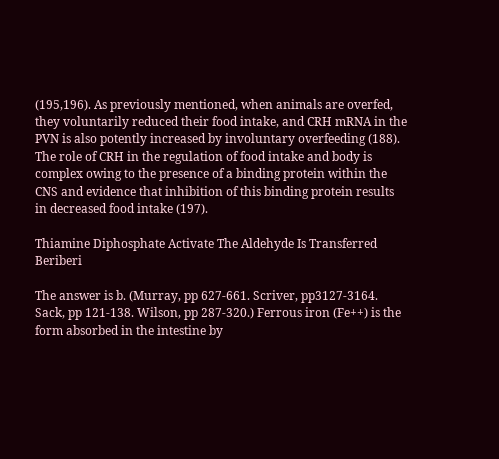(195,196). As previously mentioned, when animals are overfed, they voluntarily reduced their food intake, and CRH mRNA in the PVN is also potently increased by involuntary overfeeding (188). The role of CRH in the regulation of food intake and body is complex owing to the presence of a binding protein within the CNS and evidence that inhibition of this binding protein results in decreased food intake (197).

Thiamine Diphosphate Activate The Aldehyde Is Transferred Beriberi

The answer is b. (Murray, pp 627-661. Scriver, pp3127-3164. Sack, pp 121-138. Wilson, pp 287-320.) Ferrous iron (Fe++) is the form absorbed in the intestine by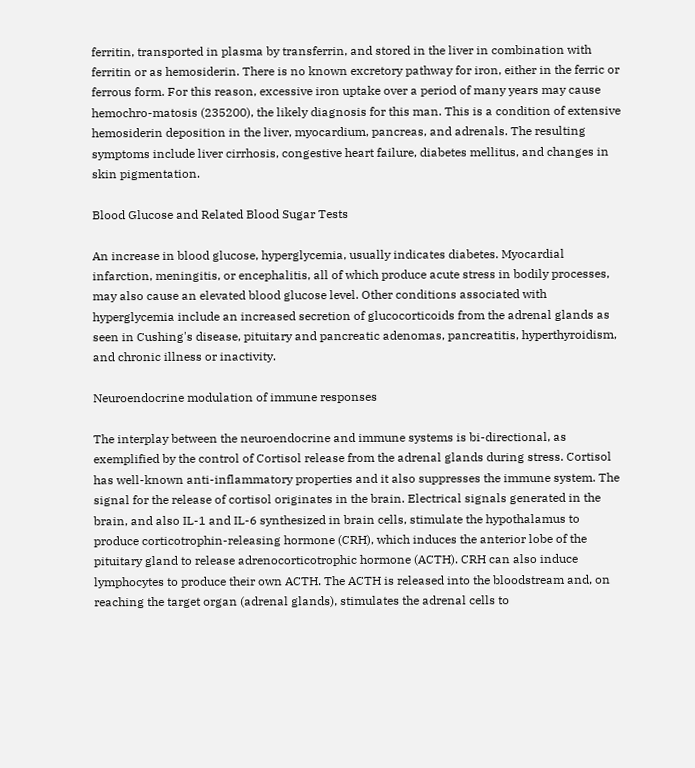ferritin, transported in plasma by transferrin, and stored in the liver in combination with ferritin or as hemosiderin. There is no known excretory pathway for iron, either in the ferric or ferrous form. For this reason, excessive iron uptake over a period of many years may cause hemochro-matosis (235200), the likely diagnosis for this man. This is a condition of extensive hemosiderin deposition in the liver, myocardium, pancreas, and adrenals. The resulting symptoms include liver cirrhosis, congestive heart failure, diabetes mellitus, and changes in skin pigmentation.

Blood Glucose and Related Blood Sugar Tests

An increase in blood glucose, hyperglycemia, usually indicates diabetes. Myocardial infarction, meningitis, or encephalitis, all of which produce acute stress in bodily processes, may also cause an elevated blood glucose level. Other conditions associated with hyperglycemia include an increased secretion of glucocorticoids from the adrenal glands as seen in Cushing's disease, pituitary and pancreatic adenomas, pancreatitis, hyperthyroidism, and chronic illness or inactivity.

Neuroendocrine modulation of immune responses

The interplay between the neuroendocrine and immune systems is bi-directional, as exemplified by the control of Cortisol release from the adrenal glands during stress. Cortisol has well-known anti-inflammatory properties and it also suppresses the immune system. The signal for the release of cortisol originates in the brain. Electrical signals generated in the brain, and also IL-1 and IL-6 synthesized in brain cells, stimulate the hypothalamus to produce corticotrophin-releasing hormone (CRH), which induces the anterior lobe of the pituitary gland to release adrenocorticotrophic hormone (ACTH). CRH can also induce lymphocytes to produce their own ACTH. The ACTH is released into the bloodstream and, on reaching the target organ (adrenal glands), stimulates the adrenal cells to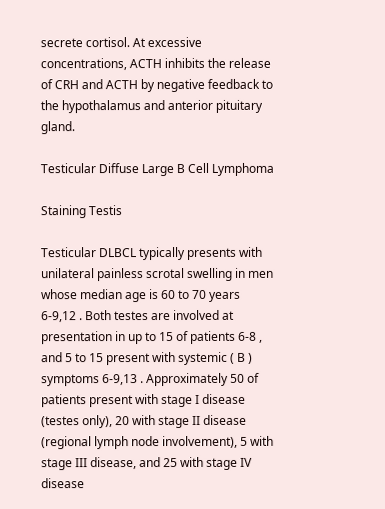secrete cortisol. At excessive concentrations, ACTH inhibits the release of CRH and ACTH by negative feedback to the hypothalamus and anterior pituitary gland.

Testicular Diffuse Large B Cell Lymphoma

Staining Testis

Testicular DLBCL typically presents with unilateral painless scrotal swelling in men whose median age is 60 to 70 years 6-9,12 . Both testes are involved at presentation in up to 15 of patients 6-8 , and 5 to 15 present with systemic ( B ) symptoms 6-9,13 . Approximately 50 of patients present with stage I disease (testes only), 20 with stage II disease (regional lymph node involvement), 5 with stage III disease, and 25 with stage IV disease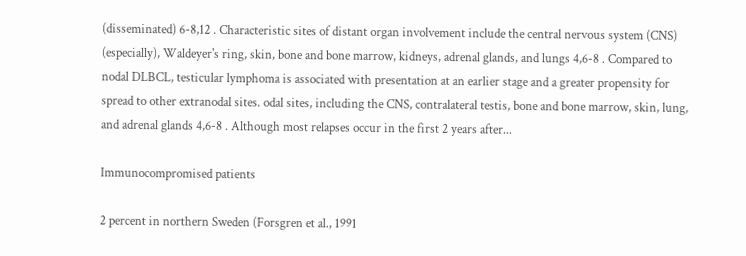(disseminated) 6-8,12 . Characteristic sites of distant organ involvement include the central nervous system (CNS) (especially), Waldeyer's ring, skin, bone and bone marrow, kidneys, adrenal glands, and lungs 4,6-8 . Compared to nodal DLBCL, testicular lymphoma is associated with presentation at an earlier stage and a greater propensity for spread to other extranodal sites. odal sites, including the CNS, contralateral testis, bone and bone marrow, skin, lung, and adrenal glands 4,6-8 . Although most relapses occur in the first 2 years after...

Immunocompromised patients

2 percent in northern Sweden (Forsgren et al., 1991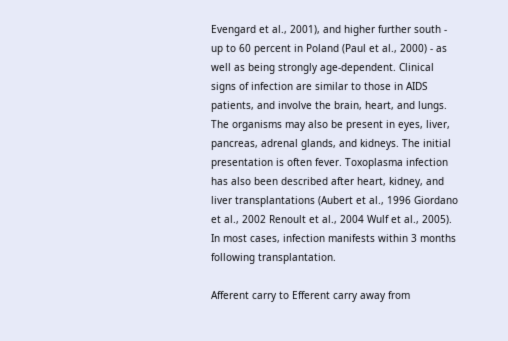Evengard et al., 2001), and higher further south - up to 60 percent in Poland (Paul et al., 2000) - as well as being strongly age-dependent. Clinical signs of infection are similar to those in AIDS patients, and involve the brain, heart, and lungs. The organisms may also be present in eyes, liver, pancreas, adrenal glands, and kidneys. The initial presentation is often fever. Toxoplasma infection has also been described after heart, kidney, and liver transplantations (Aubert et al., 1996 Giordano et al., 2002 Renoult et al., 2004 Wulf et al., 2005). In most cases, infection manifests within 3 months following transplantation.

Afferent carry to Efferent carry away from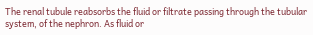The renal tubule reabsorbs the fluid or filtrate passing through the tubular system, of the nephron. As fluid or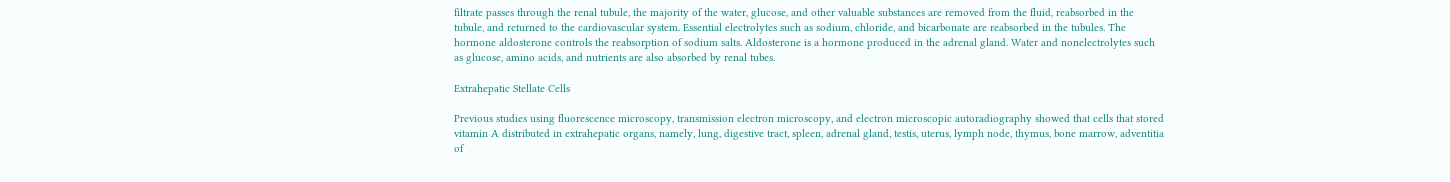filtrate passes through the renal tubule, the majority of the water, glucose, and other valuable substances are removed from the fluid, reabsorbed in the tubule, and returned to the cardiovascular system. Essential electrolytes such as sodium, chloride, and bicarbonate are reabsorbed in the tubules. The hormone aldosterone controls the reabsorption of sodium salts. Aldosterone is a hormone produced in the adrenal gland. Water and nonelectrolytes such as glucose, amino acids, and nutrients are also absorbed by renal tubes.

Extrahepatic Stellate Cells

Previous studies using fluorescence microscopy, transmission electron microscopy, and electron microscopic autoradiography showed that cells that stored vitamin A distributed in extrahepatic organs, namely, lung, digestive tract, spleen, adrenal gland, testis, uterus, lymph node, thymus, bone marrow, adventitia of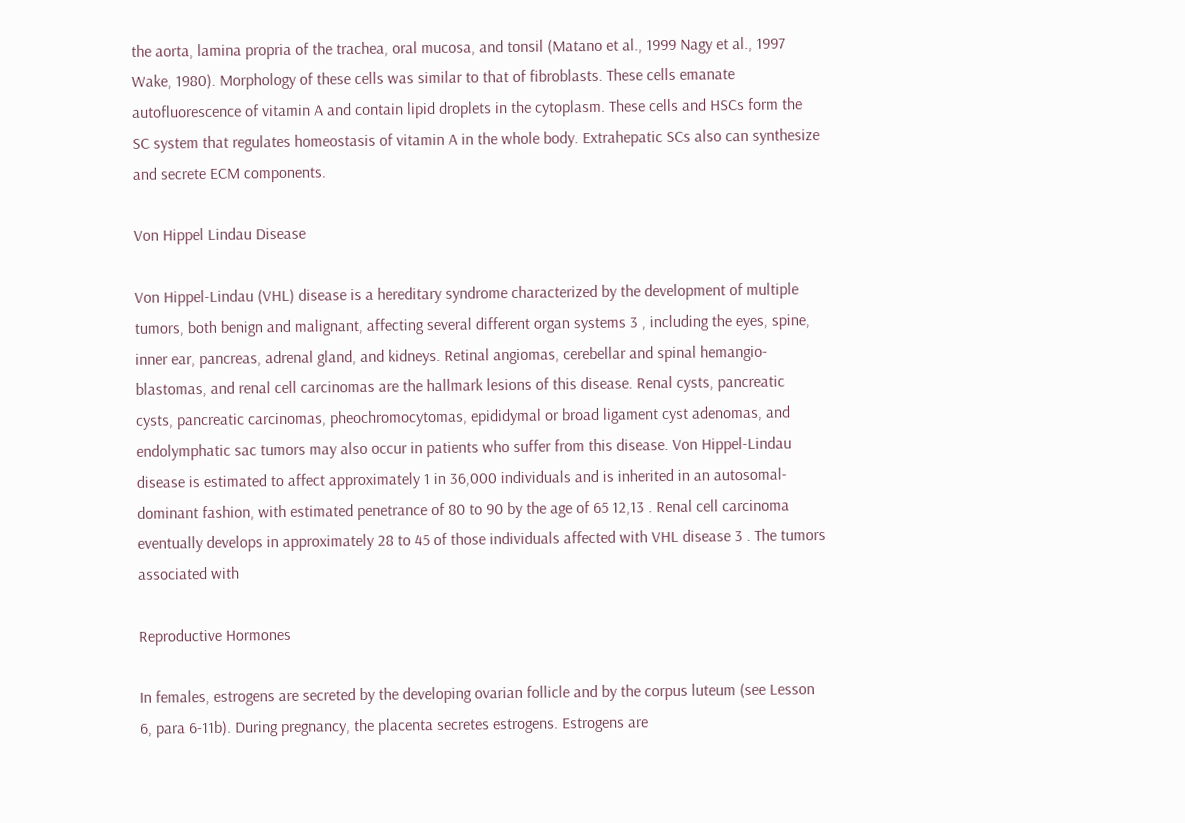the aorta, lamina propria of the trachea, oral mucosa, and tonsil (Matano et al., 1999 Nagy et al., 1997 Wake, 1980). Morphology of these cells was similar to that of fibroblasts. These cells emanate autofluorescence of vitamin A and contain lipid droplets in the cytoplasm. These cells and HSCs form the SC system that regulates homeostasis of vitamin A in the whole body. Extrahepatic SCs also can synthesize and secrete ECM components.

Von Hippel Lindau Disease

Von Hippel-Lindau (VHL) disease is a hereditary syndrome characterized by the development of multiple tumors, both benign and malignant, affecting several different organ systems 3 , including the eyes, spine, inner ear, pancreas, adrenal gland, and kidneys. Retinal angiomas, cerebellar and spinal hemangio-blastomas, and renal cell carcinomas are the hallmark lesions of this disease. Renal cysts, pancreatic cysts, pancreatic carcinomas, pheochromocytomas, epididymal or broad ligament cyst adenomas, and endolymphatic sac tumors may also occur in patients who suffer from this disease. Von Hippel-Lindau disease is estimated to affect approximately 1 in 36,000 individuals and is inherited in an autosomal-dominant fashion, with estimated penetrance of 80 to 90 by the age of 65 12,13 . Renal cell carcinoma eventually develops in approximately 28 to 45 of those individuals affected with VHL disease 3 . The tumors associated with

Reproductive Hormones

In females, estrogens are secreted by the developing ovarian follicle and by the corpus luteum (see Lesson 6, para 6-11b). During pregnancy, the placenta secretes estrogens. Estrogens are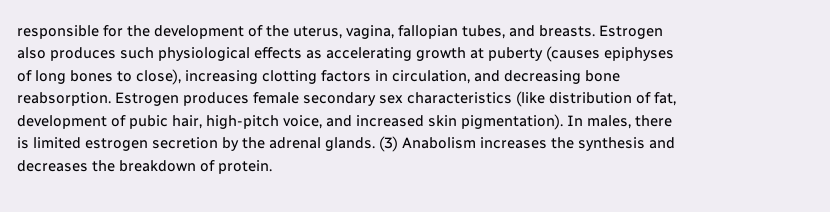responsible for the development of the uterus, vagina, fallopian tubes, and breasts. Estrogen also produces such physiological effects as accelerating growth at puberty (causes epiphyses of long bones to close), increasing clotting factors in circulation, and decreasing bone reabsorption. Estrogen produces female secondary sex characteristics (like distribution of fat, development of pubic hair, high-pitch voice, and increased skin pigmentation). In males, there is limited estrogen secretion by the adrenal glands. (3) Anabolism increases the synthesis and decreases the breakdown of protein.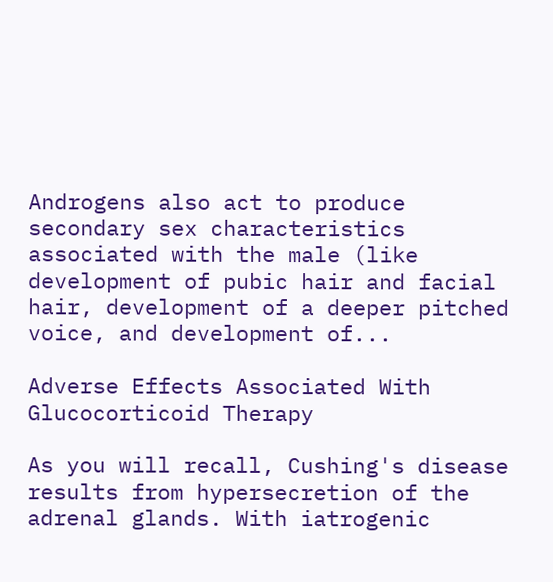Androgens also act to produce secondary sex characteristics associated with the male (like development of pubic hair and facial hair, development of a deeper pitched voice, and development of...

Adverse Effects Associated With Glucocorticoid Therapy

As you will recall, Cushing's disease results from hypersecretion of the adrenal glands. With iatrogenic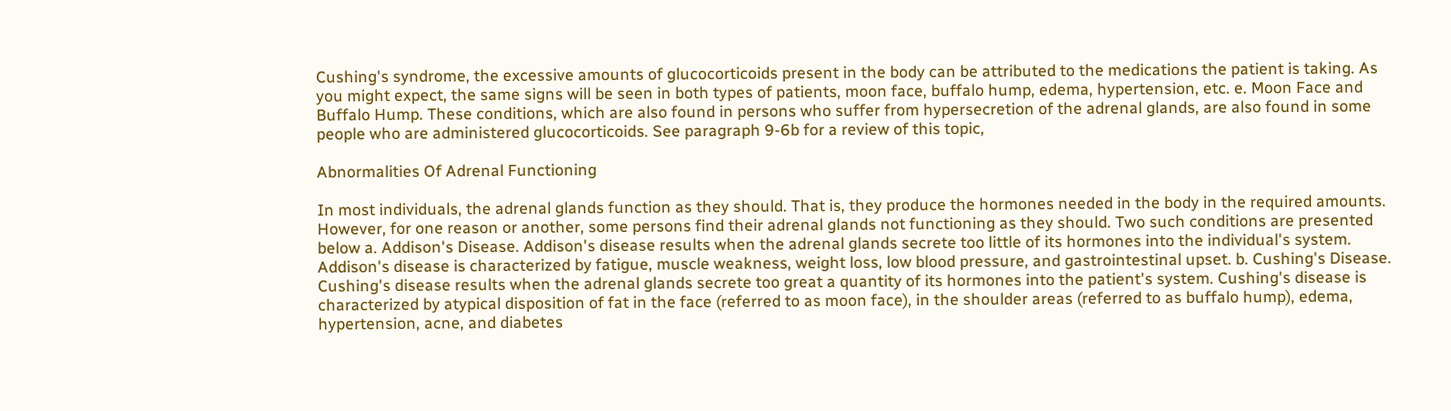Cushing's syndrome, the excessive amounts of glucocorticoids present in the body can be attributed to the medications the patient is taking. As you might expect, the same signs will be seen in both types of patients, moon face, buffalo hump, edema, hypertension, etc. e. Moon Face and Buffalo Hump. These conditions, which are also found in persons who suffer from hypersecretion of the adrenal glands, are also found in some people who are administered glucocorticoids. See paragraph 9-6b for a review of this topic,

Abnormalities Of Adrenal Functioning

In most individuals, the adrenal glands function as they should. That is, they produce the hormones needed in the body in the required amounts. However, for one reason or another, some persons find their adrenal glands not functioning as they should. Two such conditions are presented below a. Addison's Disease. Addison's disease results when the adrenal glands secrete too little of its hormones into the individual's system. Addison's disease is characterized by fatigue, muscle weakness, weight loss, low blood pressure, and gastrointestinal upset. b. Cushing's Disease. Cushing's disease results when the adrenal glands secrete too great a quantity of its hormones into the patient's system. Cushing's disease is characterized by atypical disposition of fat in the face (referred to as moon face), in the shoulder areas (referred to as buffalo hump), edema, hypertension, acne, and diabetes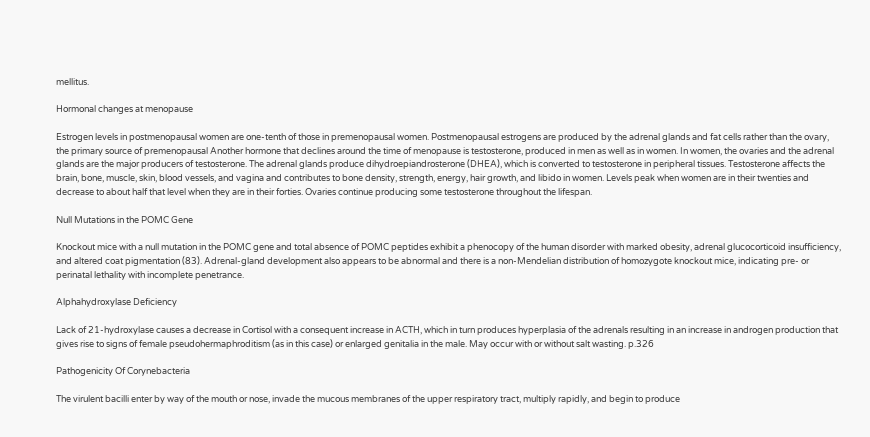mellitus.

Hormonal changes at menopause

Estrogen levels in postmenopausal women are one-tenth of those in premenopausal women. Postmenopausal estrogens are produced by the adrenal glands and fat cells rather than the ovary, the primary source of premenopausal Another hormone that declines around the time of menopause is testosterone, produced in men as well as in women. In women, the ovaries and the adrenal glands are the major producers of testosterone. The adrenal glands produce dihydroepiandrosterone (DHEA), which is converted to testosterone in peripheral tissues. Testosterone affects the brain, bone, muscle, skin, blood vessels, and vagina and contributes to bone density, strength, energy, hair growth, and libido in women. Levels peak when women are in their twenties and decrease to about half that level when they are in their forties. Ovaries continue producing some testosterone throughout the lifespan.

Null Mutations in the POMC Gene

Knockout mice with a null mutation in the POMC gene and total absence of POMC peptides exhibit a phenocopy of the human disorder with marked obesity, adrenal glucocorticoid insufficiency, and altered coat pigmentation (83). Adrenal-gland development also appears to be abnormal and there is a non-Mendelian distribution of homozygote knockout mice, indicating pre- or perinatal lethality with incomplete penetrance.

Alphahydroxylase Deficiency

Lack of 21-hydroxylase causes a decrease in Cortisol with a consequent increase in ACTH, which in turn produces hyperplasia of the adrenals resulting in an increase in androgen production that gives rise to signs of female pseudohermaphroditism (as in this case) or enlarged genitalia in the male. May occur with or without salt wasting. p.326

Pathogenicity Of Corynebacteria

The virulent bacilli enter by way of the mouth or nose, invade the mucous membranes of the upper respiratory tract, multiply rapidly, and begin to produce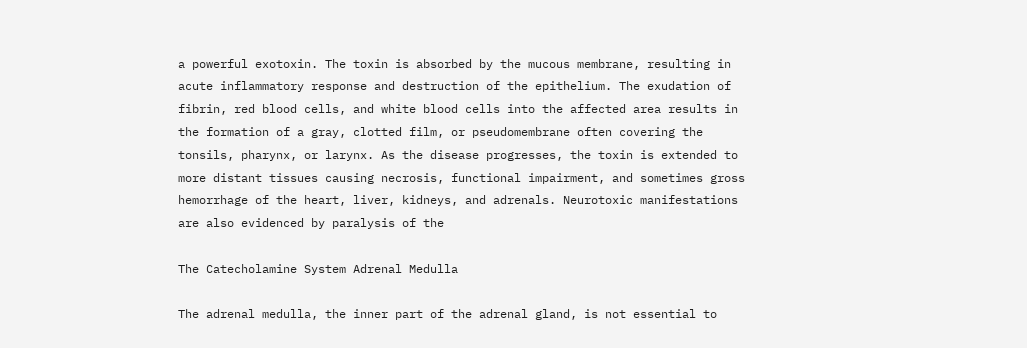a powerful exotoxin. The toxin is absorbed by the mucous membrane, resulting in acute inflammatory response and destruction of the epithelium. The exudation of fibrin, red blood cells, and white blood cells into the affected area results in the formation of a gray, clotted film, or pseudomembrane often covering the tonsils, pharynx, or larynx. As the disease progresses, the toxin is extended to more distant tissues causing necrosis, functional impairment, and sometimes gross hemorrhage of the heart, liver, kidneys, and adrenals. Neurotoxic manifestations are also evidenced by paralysis of the

The Catecholamine System Adrenal Medulla

The adrenal medulla, the inner part of the adrenal gland, is not essential to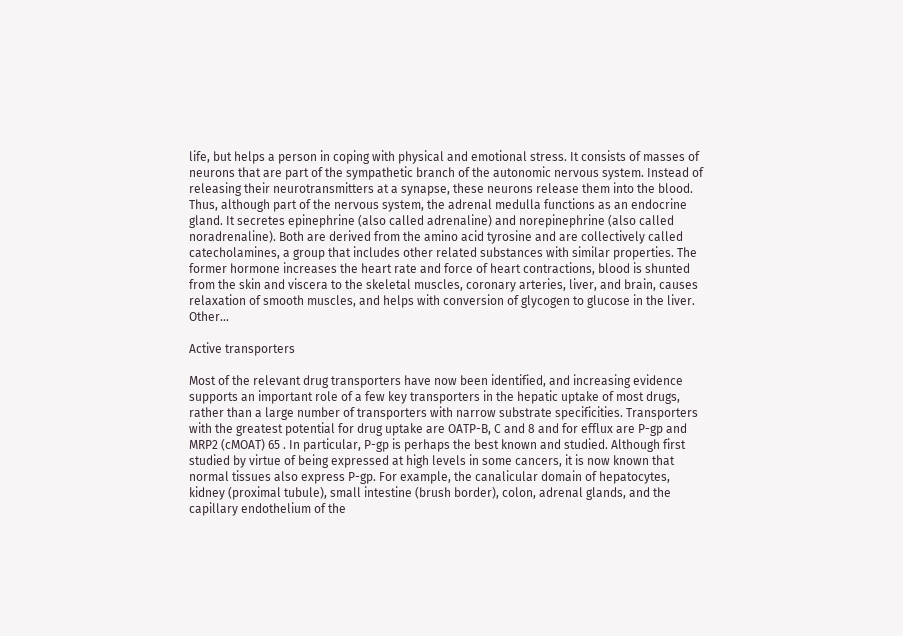life, but helps a person in coping with physical and emotional stress. It consists of masses of neurons that are part of the sympathetic branch of the autonomic nervous system. Instead of releasing their neurotransmitters at a synapse, these neurons release them into the blood. Thus, although part of the nervous system, the adrenal medulla functions as an endocrine gland. It secretes epinephrine (also called adrenaline) and norepinephrine (also called noradrenaline). Both are derived from the amino acid tyrosine and are collectively called catecholamines, a group that includes other related substances with similar properties. The former hormone increases the heart rate and force of heart contractions, blood is shunted from the skin and viscera to the skeletal muscles, coronary arteries, liver, and brain, causes relaxation of smooth muscles, and helps with conversion of glycogen to glucose in the liver. Other...

Active transporters

Most of the relevant drug transporters have now been identified, and increasing evidence supports an important role of a few key transporters in the hepatic uptake of most drugs, rather than a large number of transporters with narrow substrate specificities. Transporters with the greatest potential for drug uptake are OATP-B, C and 8 and for efflux are P-gp and MRP2 (cMOAT) 65 . In particular, P-gp is perhaps the best known and studied. Although first studied by virtue of being expressed at high levels in some cancers, it is now known that normal tissues also express P-gp. For example, the canalicular domain of hepatocytes, kidney (proximal tubule), small intestine (brush border), colon, adrenal glands, and the capillary endothelium of the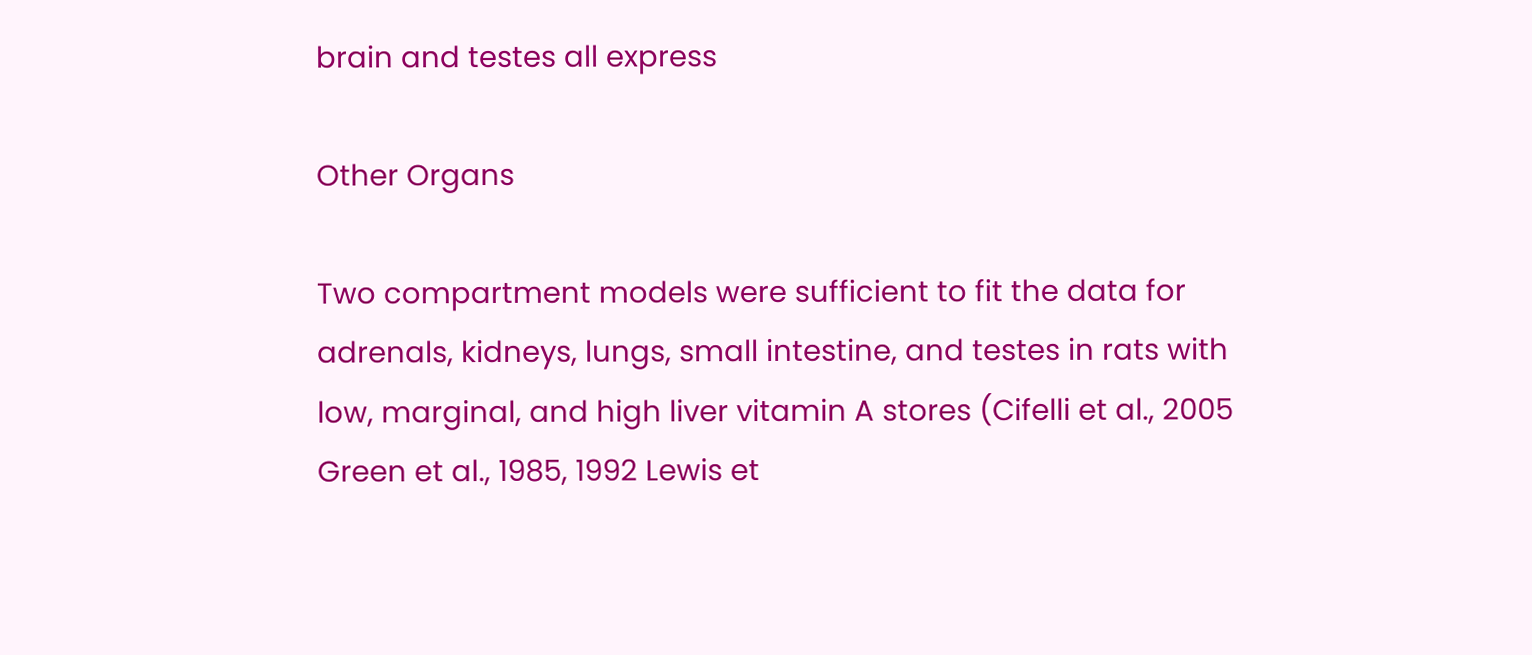brain and testes all express

Other Organs

Two compartment models were sufficient to fit the data for adrenals, kidneys, lungs, small intestine, and testes in rats with low, marginal, and high liver vitamin A stores (Cifelli et al., 2005 Green et al., 1985, 1992 Lewis et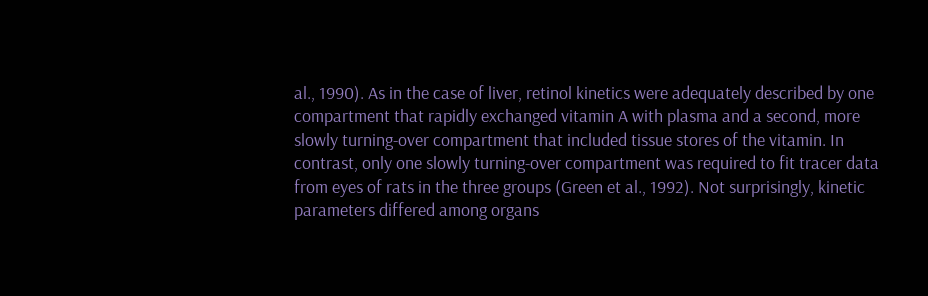al., 1990). As in the case of liver, retinol kinetics were adequately described by one compartment that rapidly exchanged vitamin A with plasma and a second, more slowly turning-over compartment that included tissue stores of the vitamin. In contrast, only one slowly turning-over compartment was required to fit tracer data from eyes of rats in the three groups (Green et al., 1992). Not surprisingly, kinetic parameters differed among organs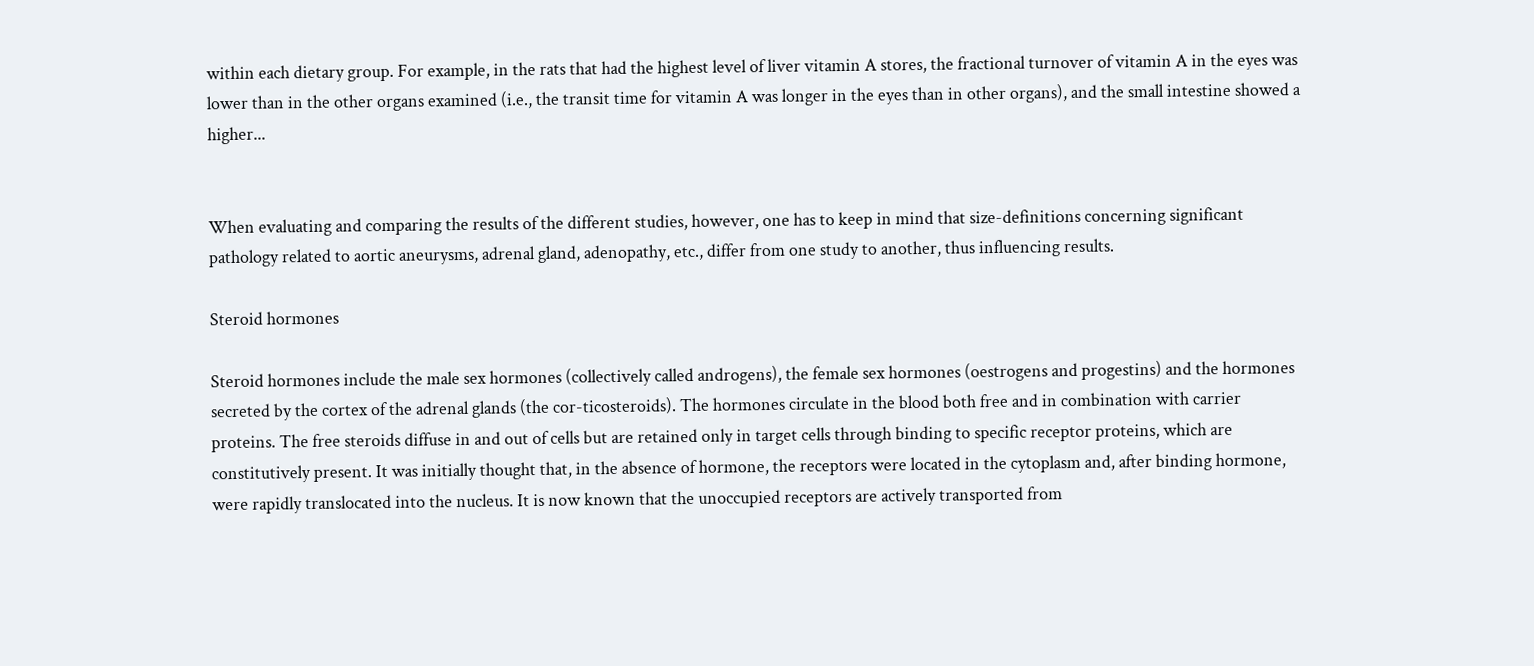within each dietary group. For example, in the rats that had the highest level of liver vitamin A stores, the fractional turnover of vitamin A in the eyes was lower than in the other organs examined (i.e., the transit time for vitamin A was longer in the eyes than in other organs), and the small intestine showed a higher...


When evaluating and comparing the results of the different studies, however, one has to keep in mind that size-definitions concerning significant pathology related to aortic aneurysms, adrenal gland, adenopathy, etc., differ from one study to another, thus influencing results.

Steroid hormones

Steroid hormones include the male sex hormones (collectively called androgens), the female sex hormones (oestrogens and progestins) and the hormones secreted by the cortex of the adrenal glands (the cor-ticosteroids). The hormones circulate in the blood both free and in combination with carrier proteins. The free steroids diffuse in and out of cells but are retained only in target cells through binding to specific receptor proteins, which are constitutively present. It was initially thought that, in the absence of hormone, the receptors were located in the cytoplasm and, after binding hormone, were rapidly translocated into the nucleus. It is now known that the unoccupied receptors are actively transported from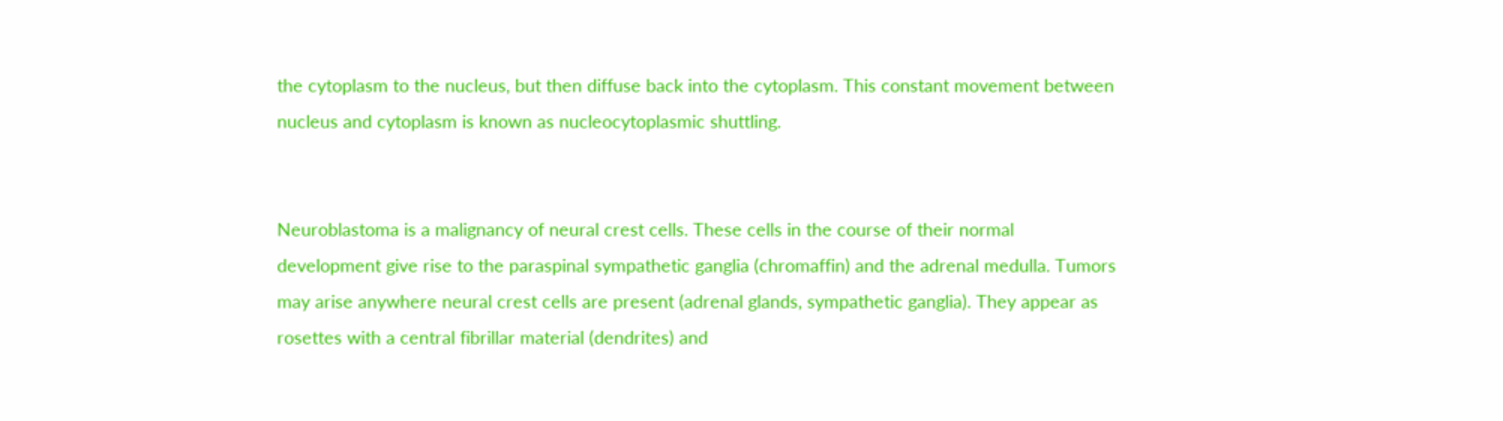the cytoplasm to the nucleus, but then diffuse back into the cytoplasm. This constant movement between nucleus and cytoplasm is known as nucleocytoplasmic shuttling.


Neuroblastoma is a malignancy of neural crest cells. These cells in the course of their normal development give rise to the paraspinal sympathetic ganglia (chromaffin) and the adrenal medulla. Tumors may arise anywhere neural crest cells are present (adrenal glands, sympathetic ganglia). They appear as rosettes with a central fibrillar material (dendrites) and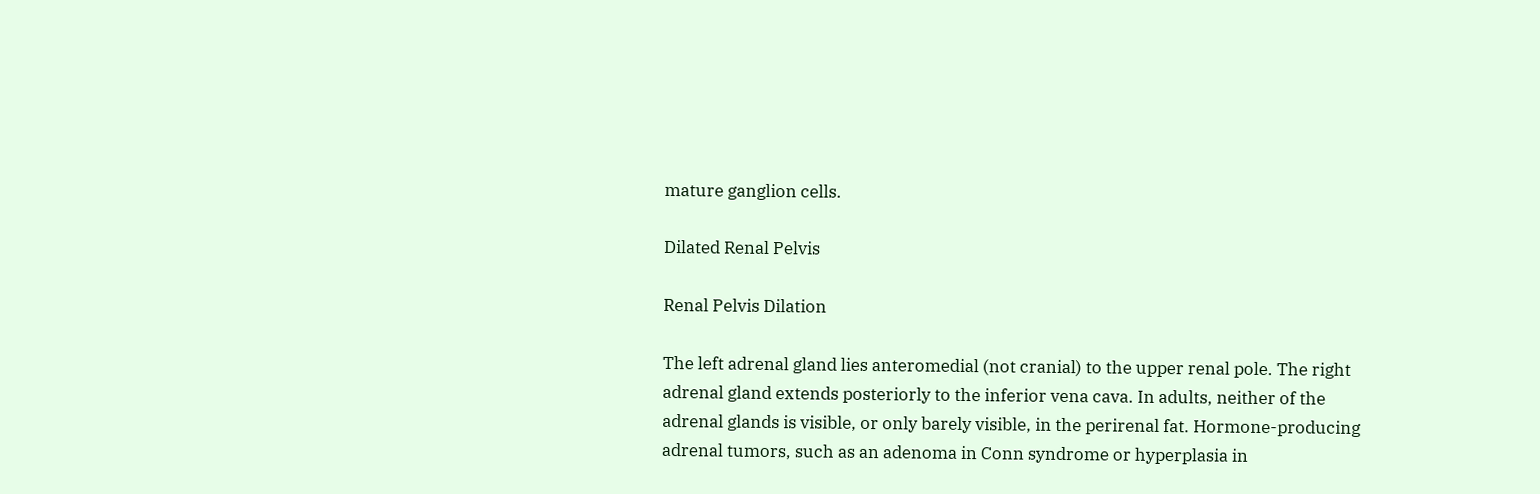mature ganglion cells.

Dilated Renal Pelvis

Renal Pelvis Dilation

The left adrenal gland lies anteromedial (not cranial) to the upper renal pole. The right adrenal gland extends posteriorly to the inferior vena cava. In adults, neither of the adrenal glands is visible, or only barely visible, in the perirenal fat. Hormone-producing adrenal tumors, such as an adenoma in Conn syndrome or hyperplasia in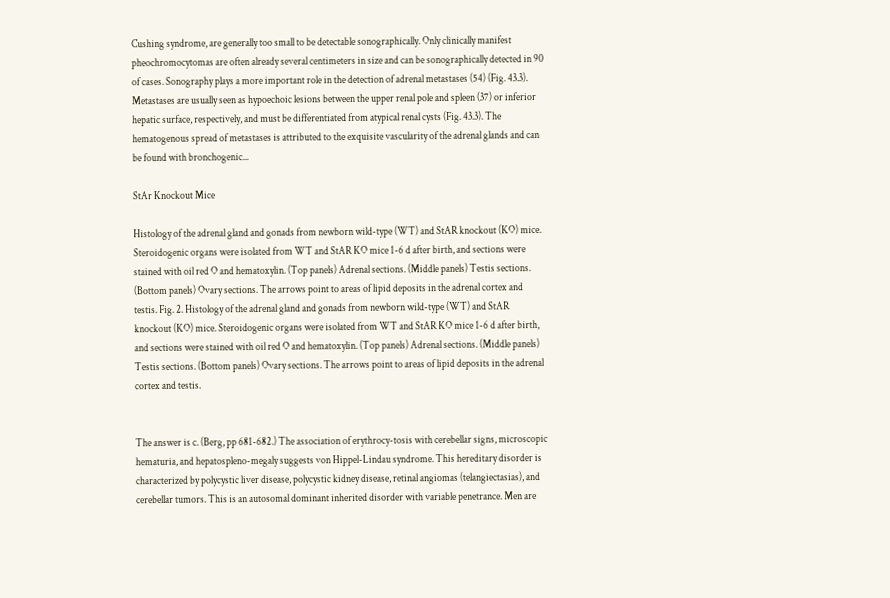Cushing syndrome, are generally too small to be detectable sonographically. Only clinically manifest pheochromocytomas are often already several centimeters in size and can be sonographically detected in 90 of cases. Sonography plays a more important role in the detection of adrenal metastases (54) (Fig. 43.3). Metastases are usually seen as hypoechoic lesions between the upper renal pole and spleen (37) or inferior hepatic surface, respectively, and must be differentiated from atypical renal cysts (Fig. 43.3). The hematogenous spread of metastases is attributed to the exquisite vascularity of the adrenal glands and can be found with bronchogenic...

StAr Knockout Mice

Histology of the adrenal gland and gonads from newborn wild-type (WT) and StAR knockout (KO) mice. Steroidogenic organs were isolated from WT and StAR KO mice 1-6 d after birth, and sections were stained with oil red O and hematoxylin. (Top panels) Adrenal sections. (Middle panels) Testis sections. (Bottom panels) Ovary sections. The arrows point to areas of lipid deposits in the adrenal cortex and testis. Fig. 2. Histology of the adrenal gland and gonads from newborn wild-type (WT) and StAR knockout (KO) mice. Steroidogenic organs were isolated from WT and StAR KO mice 1-6 d after birth, and sections were stained with oil red O and hematoxylin. (Top panels) Adrenal sections. (Middle panels) Testis sections. (Bottom panels) Ovary sections. The arrows point to areas of lipid deposits in the adrenal cortex and testis.


The answer is c. (Berg, pp 681-682.) The association of erythrocy-tosis with cerebellar signs, microscopic hematuria, and hepatospleno-megaly suggests von Hippel-Lindau syndrome. This hereditary disorder is characterized by polycystic liver disease, polycystic kidney disease, retinal angiomas (telangiectasias), and cerebellar tumors. This is an autosomal dominant inherited disorder with variable penetrance. Men are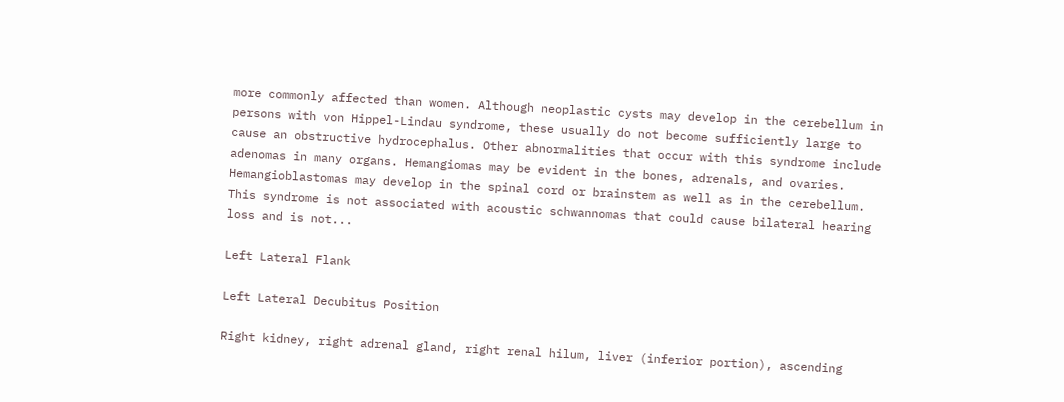more commonly affected than women. Although neoplastic cysts may develop in the cerebellum in persons with von Hippel-Lindau syndrome, these usually do not become sufficiently large to cause an obstructive hydrocephalus. Other abnormalities that occur with this syndrome include adenomas in many organs. Hemangiomas may be evident in the bones, adrenals, and ovaries. Hemangioblastomas may develop in the spinal cord or brainstem as well as in the cerebellum. This syndrome is not associated with acoustic schwannomas that could cause bilateral hearing loss and is not...

Left Lateral Flank

Left Lateral Decubitus Position

Right kidney, right adrenal gland, right renal hilum, liver (inferior portion), ascending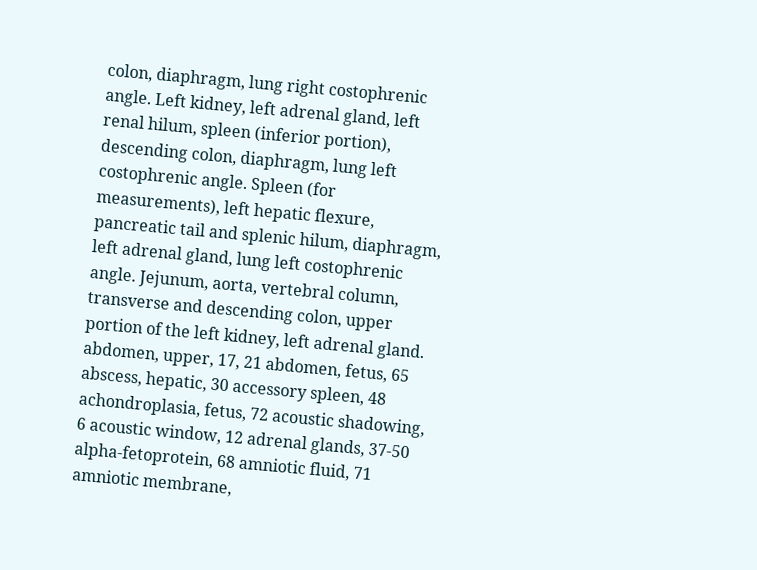colon, diaphragm, lung right costophrenic angle. Left kidney, left adrenal gland, left renal hilum, spleen (inferior portion), descending colon, diaphragm, lung left costophrenic angle. Spleen (for measurements), left hepatic flexure, pancreatic tail and splenic hilum, diaphragm, left adrenal gland, lung left costophrenic angle. Jejunum, aorta, vertebral column, transverse and descending colon, upper portion of the left kidney, left adrenal gland. abdomen, upper, 17, 21 abdomen, fetus, 65 abscess, hepatic, 30 accessory spleen, 48 achondroplasia, fetus, 72 acoustic shadowing, 6 acoustic window, 12 adrenal glands, 37-50 alpha-fetoprotein, 68 amniotic fluid, 71 amniotic membrane,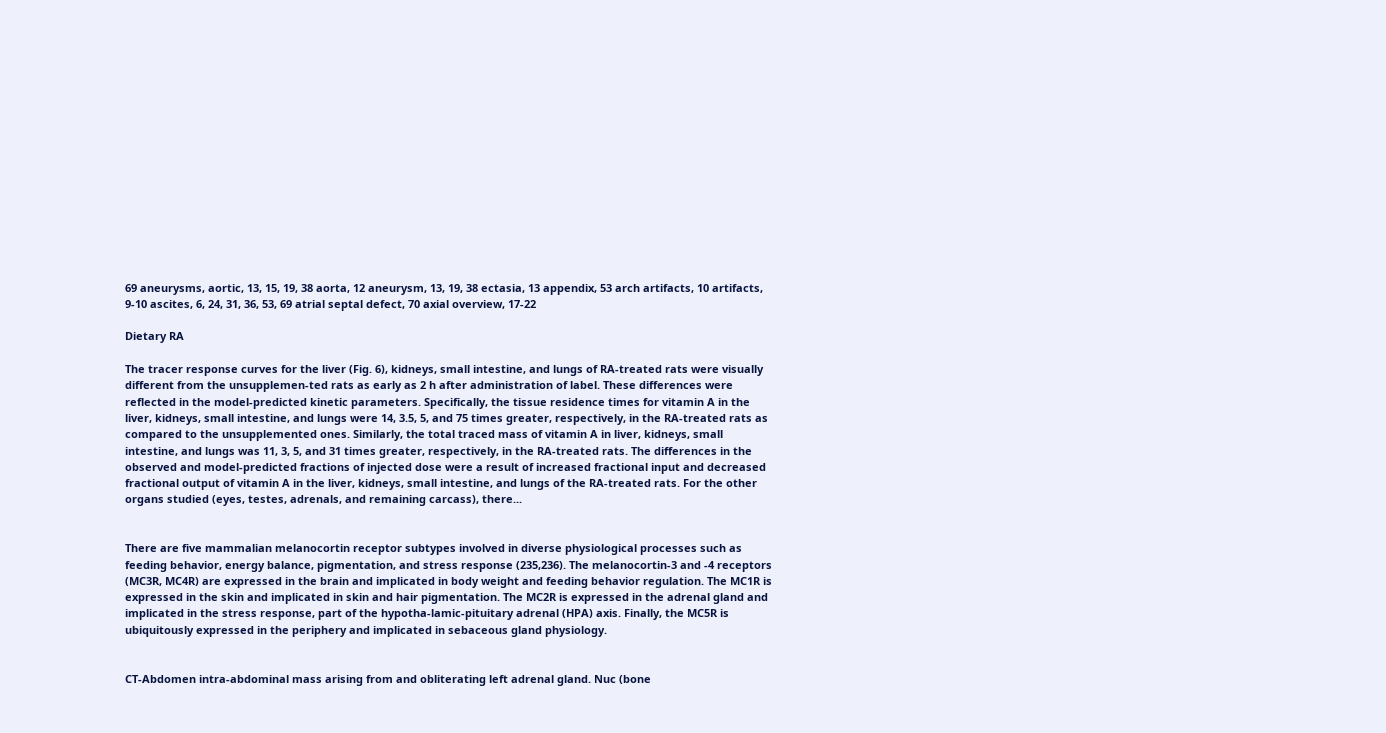69 aneurysms, aortic, 13, 15, 19, 38 aorta, 12 aneurysm, 13, 19, 38 ectasia, 13 appendix, 53 arch artifacts, 10 artifacts, 9-10 ascites, 6, 24, 31, 36, 53, 69 atrial septal defect, 70 axial overview, 17-22

Dietary RA

The tracer response curves for the liver (Fig. 6), kidneys, small intestine, and lungs of RA-treated rats were visually different from the unsupplemen-ted rats as early as 2 h after administration of label. These differences were reflected in the model-predicted kinetic parameters. Specifically, the tissue residence times for vitamin A in the liver, kidneys, small intestine, and lungs were 14, 3.5, 5, and 75 times greater, respectively, in the RA-treated rats as compared to the unsupplemented ones. Similarly, the total traced mass of vitamin A in liver, kidneys, small intestine, and lungs was 11, 3, 5, and 31 times greater, respectively, in the RA-treated rats. The differences in the observed and model-predicted fractions of injected dose were a result of increased fractional input and decreased fractional output of vitamin A in the liver, kidneys, small intestine, and lungs of the RA-treated rats. For the other organs studied (eyes, testes, adrenals, and remaining carcass), there...


There are five mammalian melanocortin receptor subtypes involved in diverse physiological processes such as feeding behavior, energy balance, pigmentation, and stress response (235,236). The melanocortin-3 and -4 receptors (MC3R, MC4R) are expressed in the brain and implicated in body weight and feeding behavior regulation. The MC1R is expressed in the skin and implicated in skin and hair pigmentation. The MC2R is expressed in the adrenal gland and implicated in the stress response, part of the hypotha-lamic-pituitary adrenal (HPA) axis. Finally, the MC5R is ubiquitously expressed in the periphery and implicated in sebaceous gland physiology.


CT-Abdomen intra-abdominal mass arising from and obliterating left adrenal gland. Nuc (bone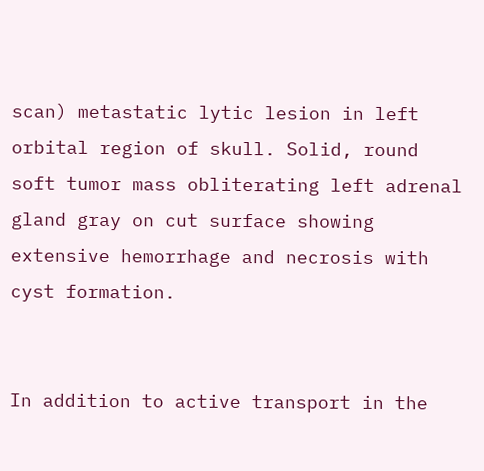scan) metastatic lytic lesion in left orbital region of skull. Solid, round soft tumor mass obliterating left adrenal gland gray on cut surface showing extensive hemorrhage and necrosis with cyst formation.


In addition to active transport in the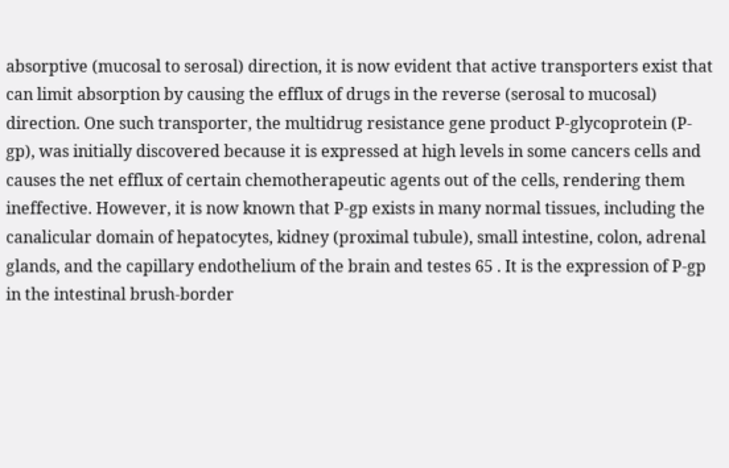absorptive (mucosal to serosal) direction, it is now evident that active transporters exist that can limit absorption by causing the efflux of drugs in the reverse (serosal to mucosal) direction. One such transporter, the multidrug resistance gene product P-glycoprotein (P-gp), was initially discovered because it is expressed at high levels in some cancers cells and causes the net efflux of certain chemotherapeutic agents out of the cells, rendering them ineffective. However, it is now known that P-gp exists in many normal tissues, including the canalicular domain of hepatocytes, kidney (proximal tubule), small intestine, colon, adrenal glands, and the capillary endothelium of the brain and testes 65 . It is the expression of P-gp in the intestinal brush-border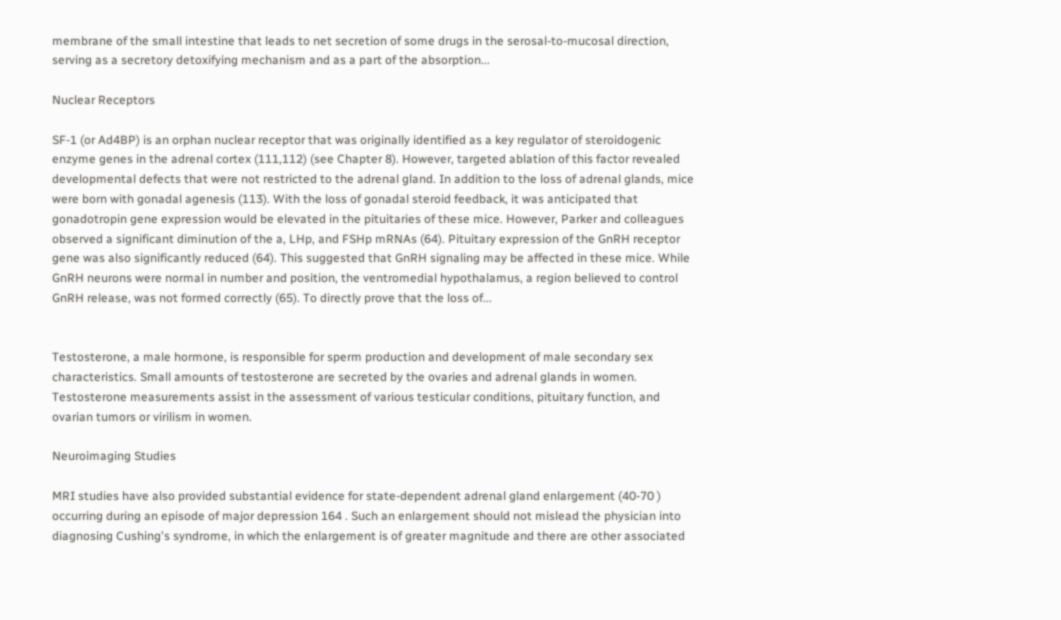membrane of the small intestine that leads to net secretion of some drugs in the serosal-to-mucosal direction, serving as a secretory detoxifying mechanism and as a part of the absorption...

Nuclear Receptors

SF-1 (or Ad4BP) is an orphan nuclear receptor that was originally identified as a key regulator of steroidogenic enzyme genes in the adrenal cortex (111,112) (see Chapter 8). However, targeted ablation of this factor revealed developmental defects that were not restricted to the adrenal gland. In addition to the loss of adrenal glands, mice were born with gonadal agenesis (113). With the loss of gonadal steroid feedback, it was anticipated that gonadotropin gene expression would be elevated in the pituitaries of these mice. However, Parker and colleagues observed a significant diminution of the a, LHp, and FSHp mRNAs (64). Pituitary expression of the GnRH receptor gene was also significantly reduced (64). This suggested that GnRH signaling may be affected in these mice. While GnRH neurons were normal in number and position, the ventromedial hypothalamus, a region believed to control GnRH release, was not formed correctly (65). To directly prove that the loss of...


Testosterone, a male hormone, is responsible for sperm production and development of male secondary sex characteristics. Small amounts of testosterone are secreted by the ovaries and adrenal glands in women. Testosterone measurements assist in the assessment of various testicular conditions, pituitary function, and ovarian tumors or virilism in women.

Neuroimaging Studies

MRI studies have also provided substantial evidence for state-dependent adrenal gland enlargement (40-70 ) occurring during an episode of major depression 164 . Such an enlargement should not mislead the physician into diagnosing Cushing's syndrome, in which the enlargement is of greater magnitude and there are other associated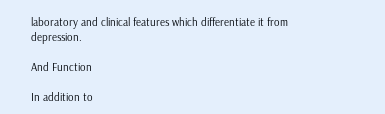laboratory and clinical features which differentiate it from depression.

And Function

In addition to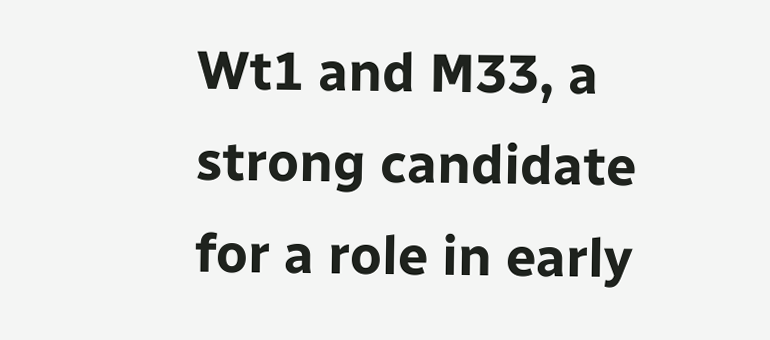Wt1 and M33, a strong candidate for a role in early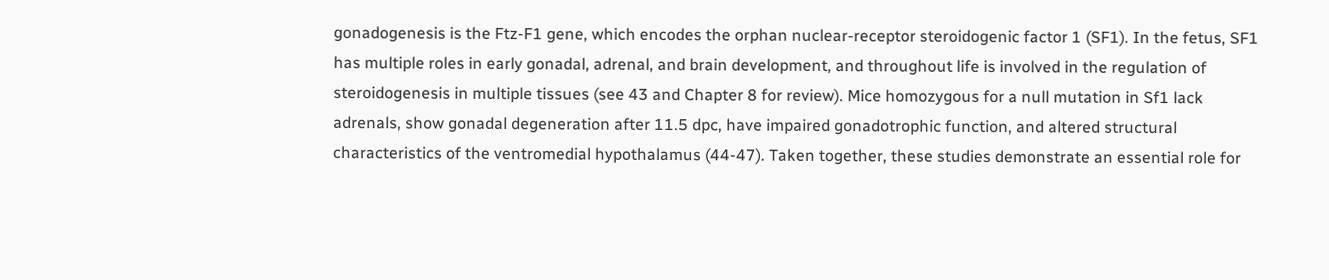gonadogenesis is the Ftz-F1 gene, which encodes the orphan nuclear-receptor steroidogenic factor 1 (SF1). In the fetus, SF1 has multiple roles in early gonadal, adrenal, and brain development, and throughout life is involved in the regulation of steroidogenesis in multiple tissues (see 43 and Chapter 8 for review). Mice homozygous for a null mutation in Sf1 lack adrenals, show gonadal degeneration after 11.5 dpc, have impaired gonadotrophic function, and altered structural characteristics of the ventromedial hypothalamus (44-47). Taken together, these studies demonstrate an essential role for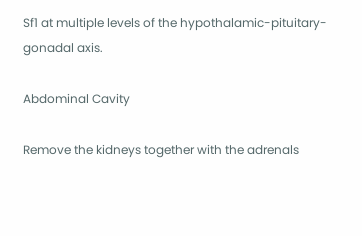Sf1 at multiple levels of the hypothalamic-pituitary-gonadal axis.

Abdominal Cavity

Remove the kidneys together with the adrenals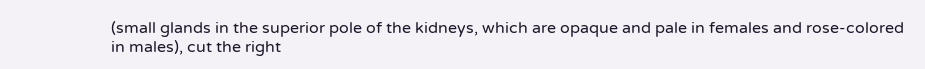(small glands in the superior pole of the kidneys, which are opaque and pale in females and rose-colored in males), cut the right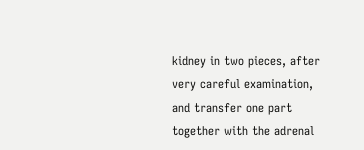kidney in two pieces, after very careful examination, and transfer one part together with the adrenal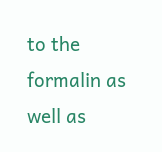to the formalin as well as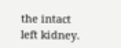the intact left kidney.